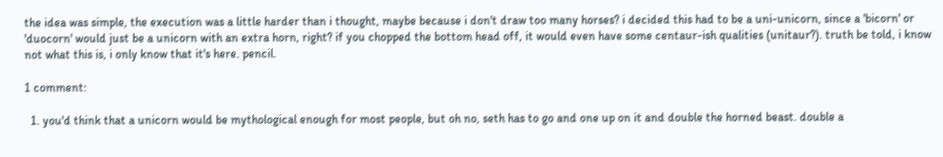the idea was simple, the execution was a little harder than i thought, maybe because i don't draw too many horses? i decided this had to be a uni-unicorn, since a 'bicorn' or 'duocorn' would just be a unicorn with an extra horn, right? if you chopped the bottom head off, it would even have some centaur-ish qualities (unitaur?). truth be told, i know not what this is, i only know that it's here. pencil.

1 comment:

  1. you'd think that a unicorn would be mythological enough for most people, but oh no, seth has to go and one up on it and double the horned beast. double a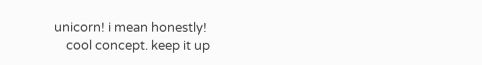unicorn! i mean honestly!
    cool concept. keep it up